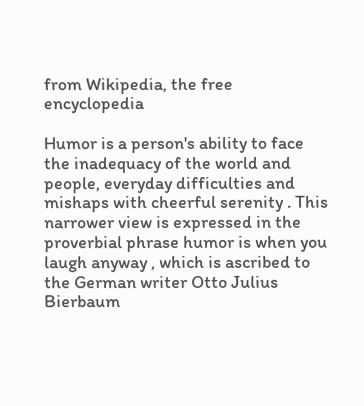from Wikipedia, the free encyclopedia

Humor is a person's ability to face the inadequacy of the world and people, everyday difficulties and mishaps with cheerful serenity . This narrower view is expressed in the proverbial phrase humor is when you laugh anyway , which is ascribed to the German writer Otto Julius Bierbaum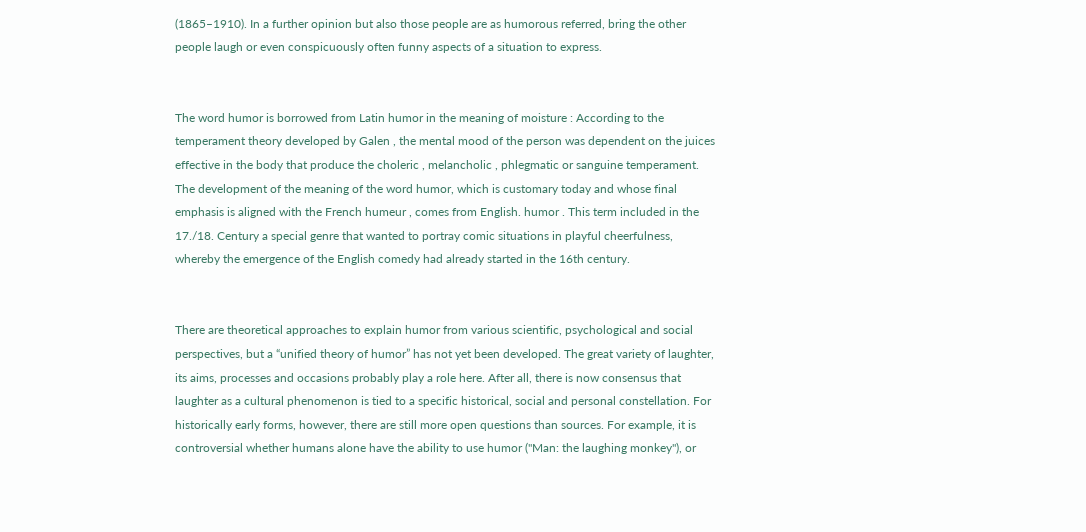(1865–1910). In a further opinion but also those people are as humorous referred, bring the other people laugh or even conspicuously often funny aspects of a situation to express.


The word humor is borrowed from Latin humor in the meaning of moisture : According to the temperament theory developed by Galen , the mental mood of the person was dependent on the juices effective in the body that produce the choleric , melancholic , phlegmatic or sanguine temperament. The development of the meaning of the word humor, which is customary today and whose final emphasis is aligned with the French humeur , comes from English. humor . This term included in the 17./18. Century a special genre that wanted to portray comic situations in playful cheerfulness, whereby the emergence of the English comedy had already started in the 16th century.


There are theoretical approaches to explain humor from various scientific, psychological and social perspectives, but a “unified theory of humor” has not yet been developed. The great variety of laughter, its aims, processes and occasions probably play a role here. After all, there is now consensus that laughter as a cultural phenomenon is tied to a specific historical, social and personal constellation. For historically early forms, however, there are still more open questions than sources. For example, it is controversial whether humans alone have the ability to use humor ("Man: the laughing monkey"), or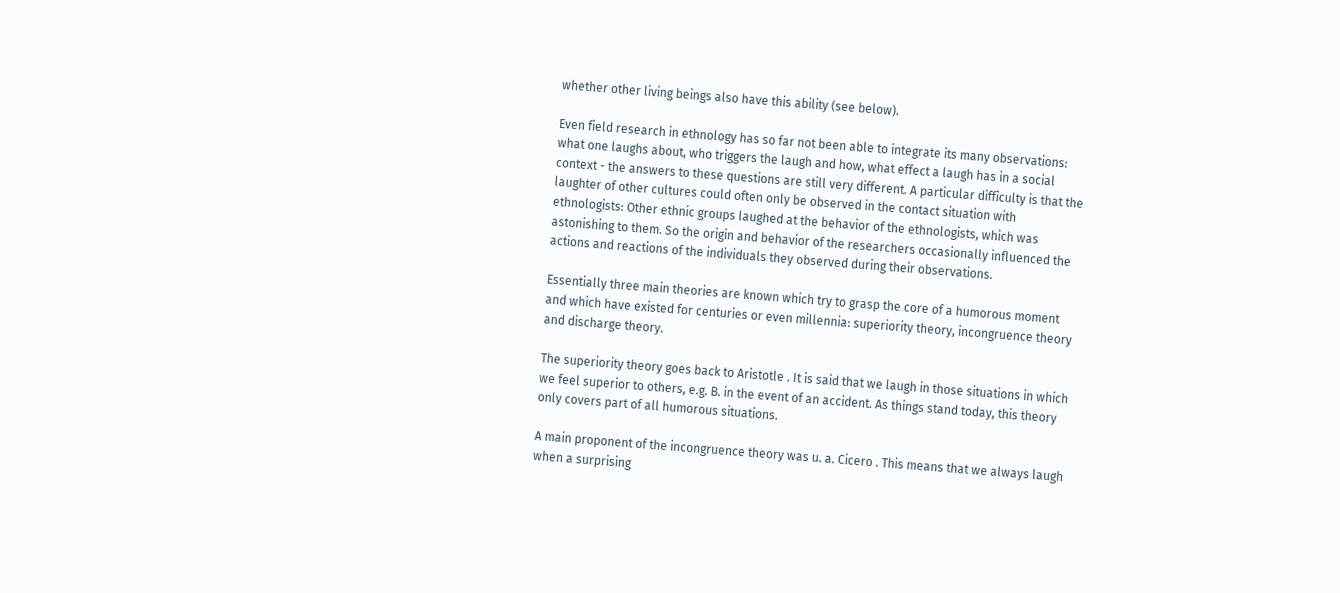whether other living beings also have this ability (see below).

Even field research in ethnology has so far not been able to integrate its many observations: what one laughs about, who triggers the laugh and how, what effect a laugh has in a social context - the answers to these questions are still very different. A particular difficulty is that the laughter of other cultures could often only be observed in the contact situation with ethnologists: Other ethnic groups laughed at the behavior of the ethnologists, which was astonishing to them. So the origin and behavior of the researchers occasionally influenced the actions and reactions of the individuals they observed during their observations.

Essentially three main theories are known which try to grasp the core of a humorous moment and which have existed for centuries or even millennia: superiority theory, incongruence theory and discharge theory.

The superiority theory goes back to Aristotle . It is said that we laugh in those situations in which we feel superior to others, e.g. B. in the event of an accident. As things stand today, this theory only covers part of all humorous situations.

A main proponent of the incongruence theory was u. a. Cicero . This means that we always laugh when a surprising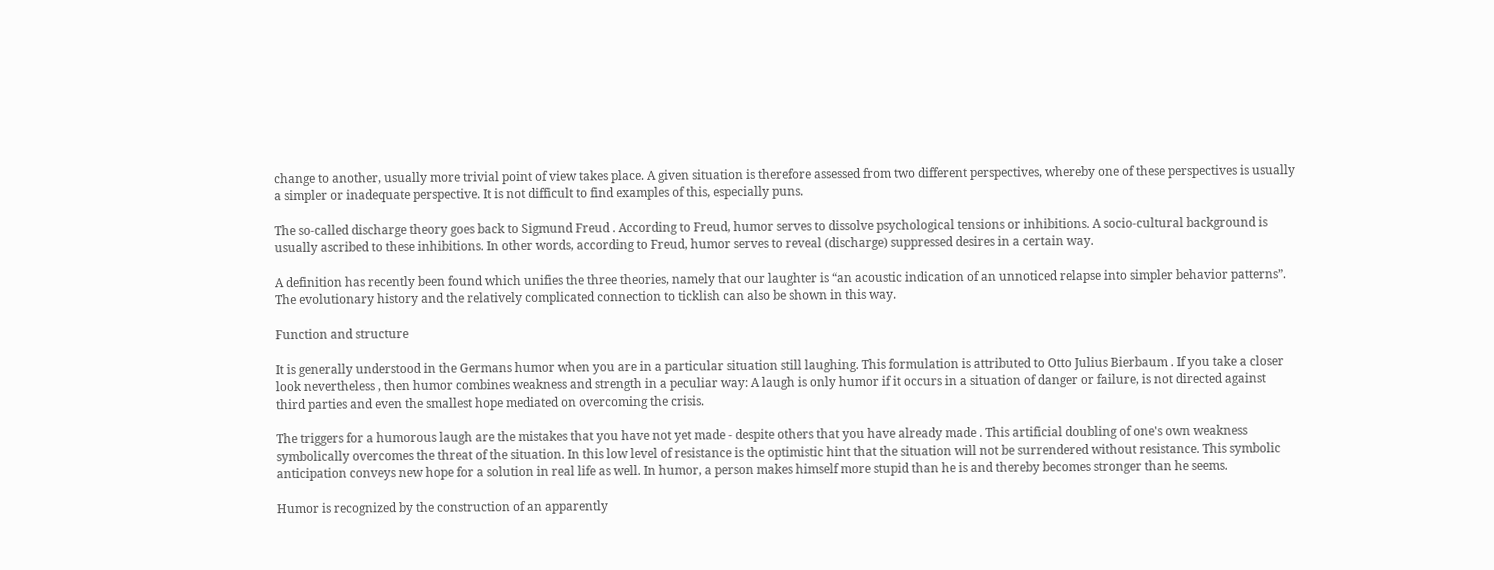change to another, usually more trivial point of view takes place. A given situation is therefore assessed from two different perspectives, whereby one of these perspectives is usually a simpler or inadequate perspective. It is not difficult to find examples of this, especially puns.

The so-called discharge theory goes back to Sigmund Freud . According to Freud, humor serves to dissolve psychological tensions or inhibitions. A socio-cultural background is usually ascribed to these inhibitions. In other words, according to Freud, humor serves to reveal (discharge) suppressed desires in a certain way.

A definition has recently been found which unifies the three theories, namely that our laughter is “an acoustic indication of an unnoticed relapse into simpler behavior patterns”. The evolutionary history and the relatively complicated connection to ticklish can also be shown in this way.

Function and structure

It is generally understood in the Germans humor when you are in a particular situation still laughing. This formulation is attributed to Otto Julius Bierbaum . If you take a closer look nevertheless , then humor combines weakness and strength in a peculiar way: A laugh is only humor if it occurs in a situation of danger or failure, is not directed against third parties and even the smallest hope mediated on overcoming the crisis.

The triggers for a humorous laugh are the mistakes that you have not yet made - despite others that you have already made . This artificial doubling of one's own weakness symbolically overcomes the threat of the situation. In this low level of resistance is the optimistic hint that the situation will not be surrendered without resistance. This symbolic anticipation conveys new hope for a solution in real life as well. In humor, a person makes himself more stupid than he is and thereby becomes stronger than he seems.

Humor is recognized by the construction of an apparently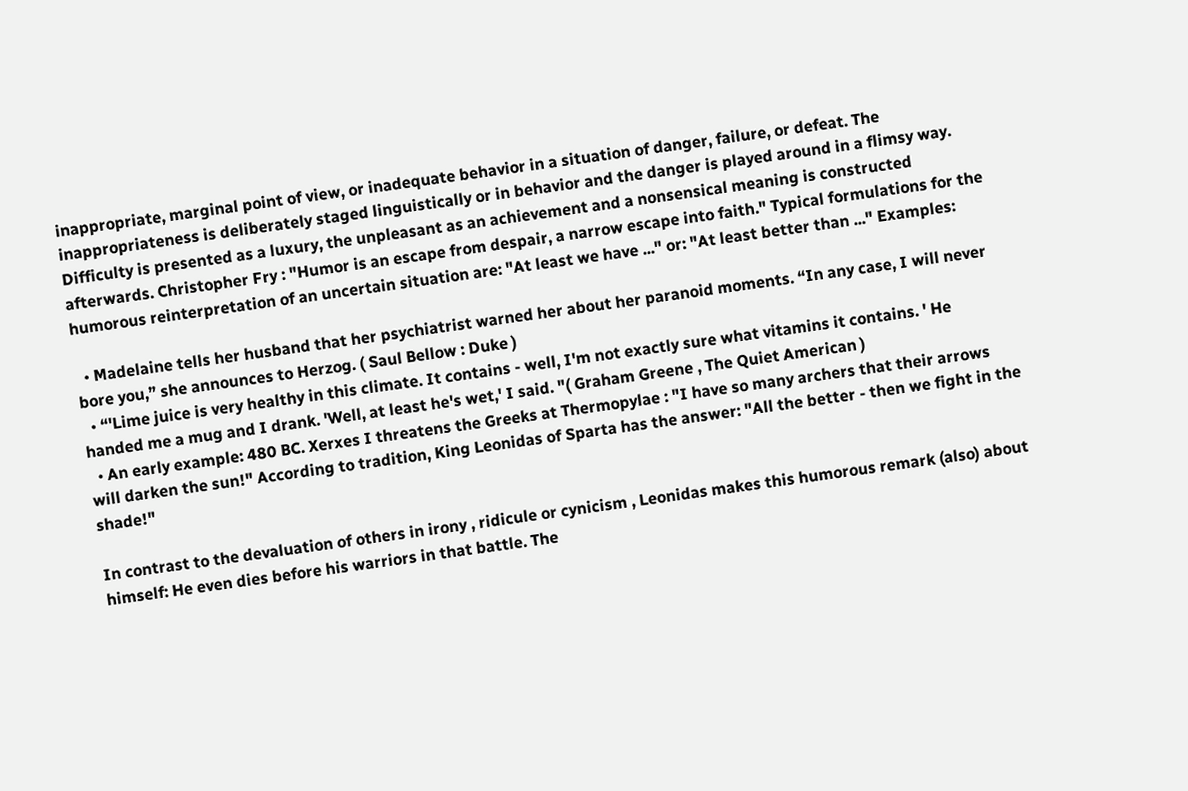inappropriate, marginal point of view, or inadequate behavior in a situation of danger, failure, or defeat. The inappropriateness is deliberately staged linguistically or in behavior and the danger is played around in a flimsy way. Difficulty is presented as a luxury, the unpleasant as an achievement and a nonsensical meaning is constructed afterwards. Christopher Fry : "Humor is an escape from despair, a narrow escape into faith." Typical formulations for the humorous reinterpretation of an uncertain situation are: "At least we have ..." or: "At least better than ..." Examples:

  • Madelaine tells her husband that her psychiatrist warned her about her paranoid moments. “In any case, I will never bore you,” she announces to Herzog. ( Saul Bellow : Duke )
  • “'Lime juice is very healthy in this climate. It contains - well, I'm not exactly sure what vitamins it contains. ' He handed me a mug and I drank. 'Well, at least he's wet,' I said. "( Graham Greene , The Quiet American )
  • An early example: 480 BC. Xerxes I threatens the Greeks at Thermopylae : "I have so many archers that their arrows will darken the sun!" According to tradition, King Leonidas of Sparta has the answer: "All the better - then we fight in the shade!"

In contrast to the devaluation of others in irony , ridicule or cynicism , Leonidas makes this humorous remark (also) about himself: He even dies before his warriors in that battle. The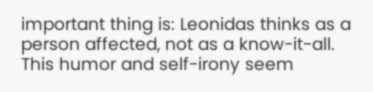important thing is: Leonidas thinks as a person affected, not as a know-it-all. This humor and self-irony seem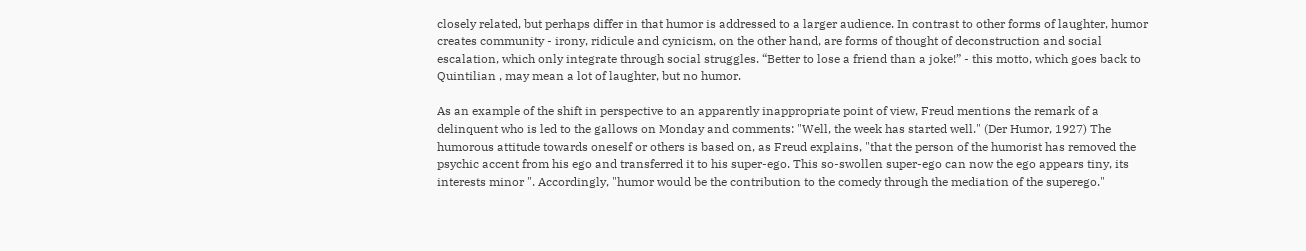closely related, but perhaps differ in that humor is addressed to a larger audience. In contrast to other forms of laughter, humor creates community - irony, ridicule and cynicism, on the other hand, are forms of thought of deconstruction and social escalation, which only integrate through social struggles. “Better to lose a friend than a joke!” - this motto, which goes back to Quintilian , may mean a lot of laughter, but no humor.

As an example of the shift in perspective to an apparently inappropriate point of view, Freud mentions the remark of a delinquent who is led to the gallows on Monday and comments: "Well, the week has started well." (Der Humor, 1927) The humorous attitude towards oneself or others is based on, as Freud explains, "that the person of the humorist has removed the psychic accent from his ego and transferred it to his super-ego. This so-swollen super-ego can now the ego appears tiny, its interests minor ". Accordingly, "humor would be the contribution to the comedy through the mediation of the superego."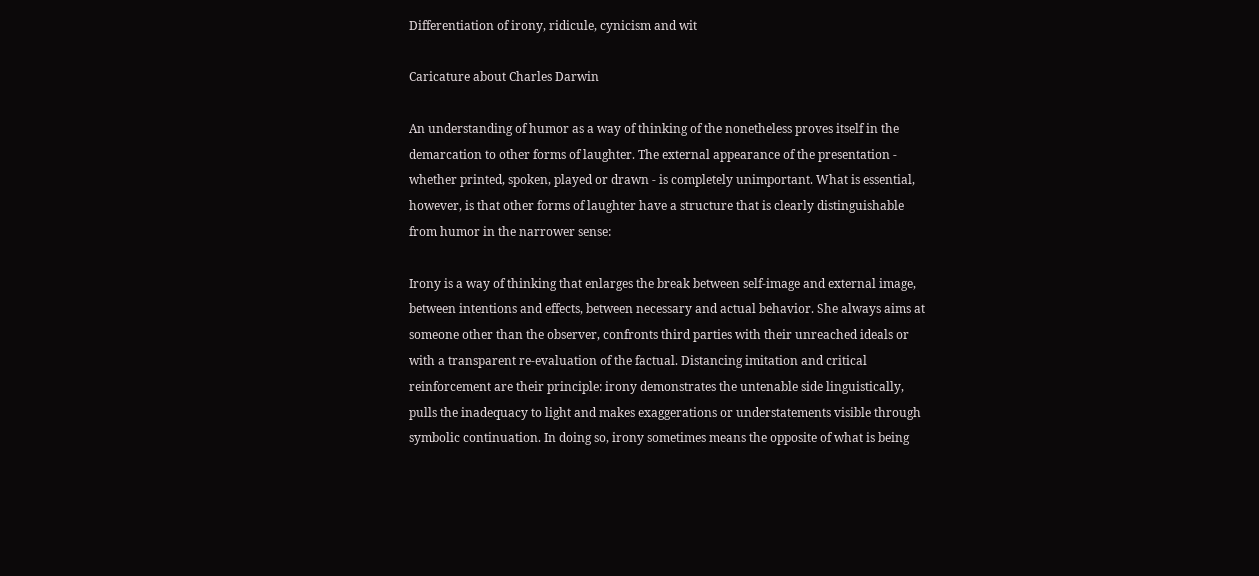Differentiation of irony, ridicule, cynicism and wit

Caricature about Charles Darwin

An understanding of humor as a way of thinking of the nonetheless proves itself in the demarcation to other forms of laughter. The external appearance of the presentation - whether printed, spoken, played or drawn - is completely unimportant. What is essential, however, is that other forms of laughter have a structure that is clearly distinguishable from humor in the narrower sense:

Irony is a way of thinking that enlarges the break between self-image and external image, between intentions and effects, between necessary and actual behavior. She always aims at someone other than the observer, confronts third parties with their unreached ideals or with a transparent re-evaluation of the factual. Distancing imitation and critical reinforcement are their principle: irony demonstrates the untenable side linguistically, pulls the inadequacy to light and makes exaggerations or understatements visible through symbolic continuation. In doing so, irony sometimes means the opposite of what is being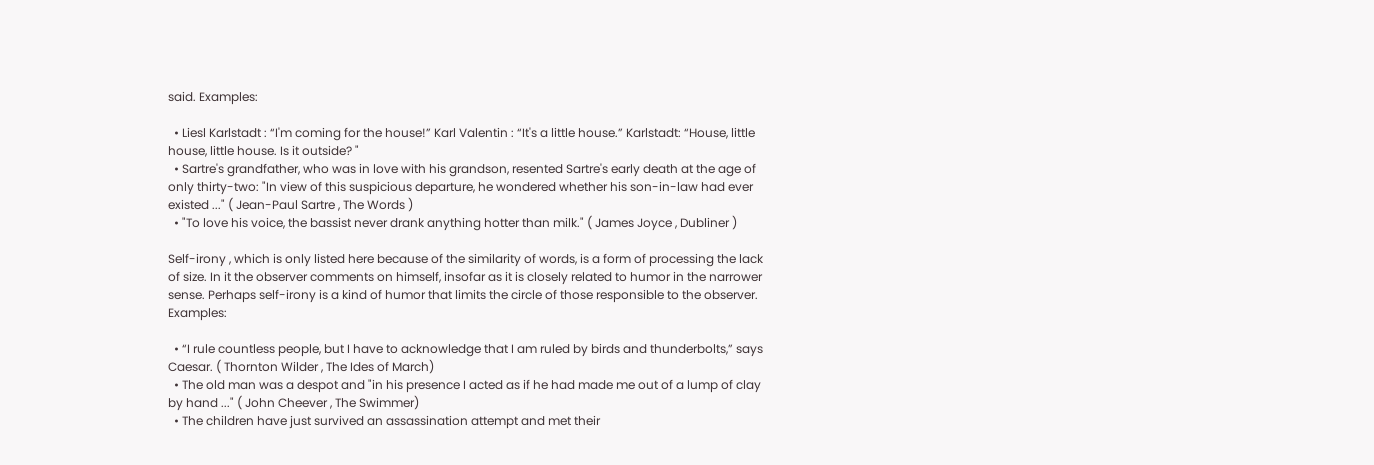said. Examples:

  • Liesl Karlstadt : “I'm coming for the house!” Karl Valentin : “It's a little house.” Karlstadt: “House, little house, little house. Is it outside? "
  • Sartre's grandfather, who was in love with his grandson, resented Sartre's early death at the age of only thirty-two: "In view of this suspicious departure, he wondered whether his son-in-law had ever existed ..." ( Jean-Paul Sartre , The Words )
  • "To love his voice, the bassist never drank anything hotter than milk." ( James Joyce , Dubliner )

Self-irony , which is only listed here because of the similarity of words, is a form of processing the lack of size. In it the observer comments on himself, insofar as it is closely related to humor in the narrower sense. Perhaps self-irony is a kind of humor that limits the circle of those responsible to the observer. Examples:

  • “I rule countless people, but I have to acknowledge that I am ruled by birds and thunderbolts,” says Caesar. ( Thornton Wilder , The Ides of March)
  • The old man was a despot and "in his presence I acted as if he had made me out of a lump of clay by hand ..." ( John Cheever , The Swimmer)
  • The children have just survived an assassination attempt and met their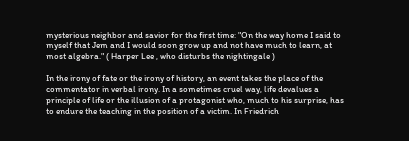mysterious neighbor and savior for the first time: "On the way home I said to myself that Jem and I would soon grow up and not have much to learn, at most algebra." ( Harper Lee , who disturbs the nightingale )

In the irony of fate or the irony of history, an event takes the place of the commentator in verbal irony. In a sometimes cruel way, life devalues a principle of life or the illusion of a protagonist who, much to his surprise, has to endure the teaching in the position of a victim. In Friedrich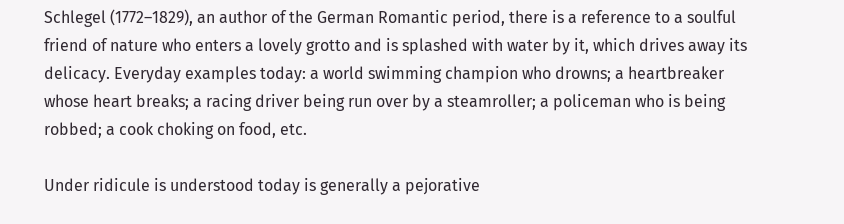Schlegel (1772–1829), an author of the German Romantic period, there is a reference to a soulful friend of nature who enters a lovely grotto and is splashed with water by it, which drives away its delicacy. Everyday examples today: a world swimming champion who drowns; a heartbreaker whose heart breaks; a racing driver being run over by a steamroller; a policeman who is being robbed; a cook choking on food, etc.

Under ridicule is understood today is generally a pejorative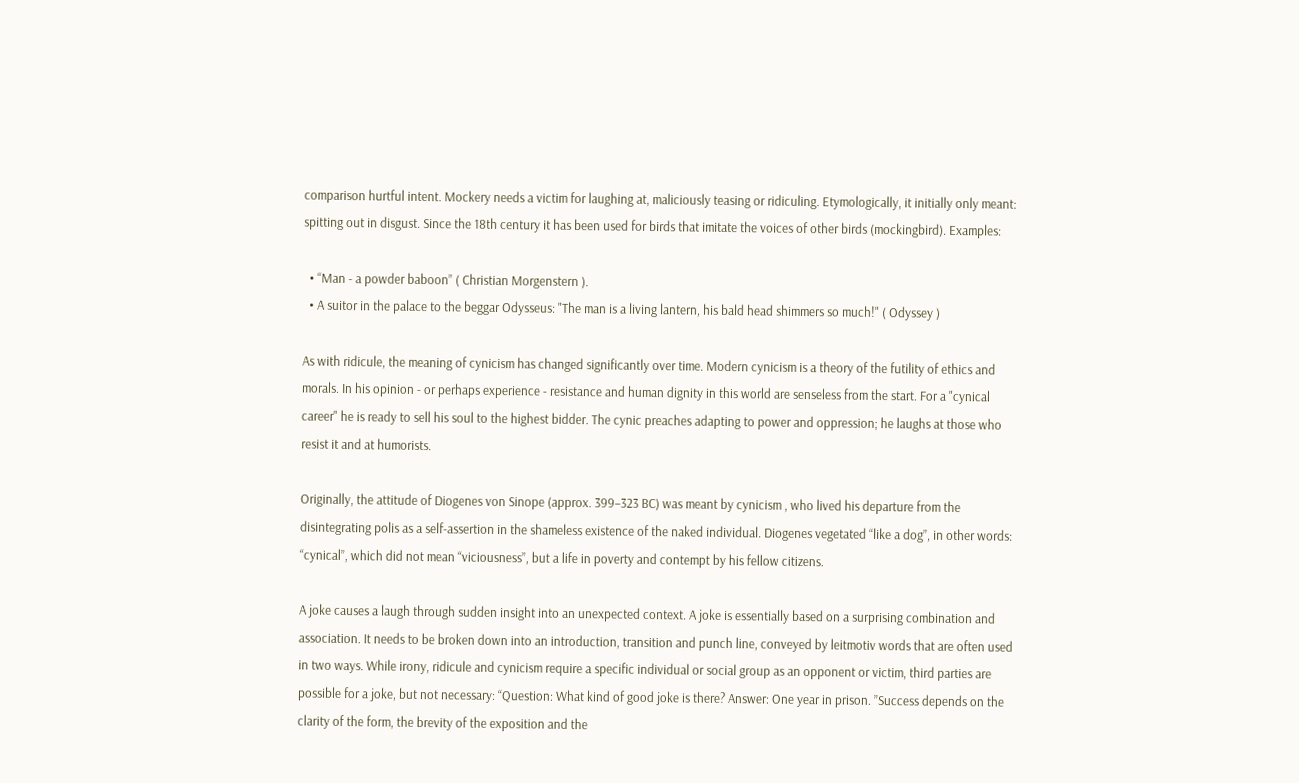comparison hurtful intent. Mockery needs a victim for laughing at, maliciously teasing or ridiculing. Etymologically, it initially only meant: spitting out in disgust. Since the 18th century it has been used for birds that imitate the voices of other birds (mockingbird). Examples:

  • “Man - a powder baboon” ( Christian Morgenstern ).
  • A suitor in the palace to the beggar Odysseus: "The man is a living lantern, his bald head shimmers so much!" ( Odyssey )

As with ridicule, the meaning of cynicism has changed significantly over time. Modern cynicism is a theory of the futility of ethics and morals. In his opinion - or perhaps experience - resistance and human dignity in this world are senseless from the start. For a "cynical career" he is ready to sell his soul to the highest bidder. The cynic preaches adapting to power and oppression; he laughs at those who resist it and at humorists.

Originally, the attitude of Diogenes von Sinope (approx. 399–323 BC) was meant by cynicism , who lived his departure from the disintegrating polis as a self-assertion in the shameless existence of the naked individual. Diogenes vegetated “like a dog”, in other words: “cynical”, which did not mean “viciousness”, but a life in poverty and contempt by his fellow citizens.

A joke causes a laugh through sudden insight into an unexpected context. A joke is essentially based on a surprising combination and association. It needs to be broken down into an introduction, transition and punch line, conveyed by leitmotiv words that are often used in two ways. While irony, ridicule and cynicism require a specific individual or social group as an opponent or victim, third parties are possible for a joke, but not necessary: “Question: What kind of good joke is there? Answer: One year in prison. ”Success depends on the clarity of the form, the brevity of the exposition and the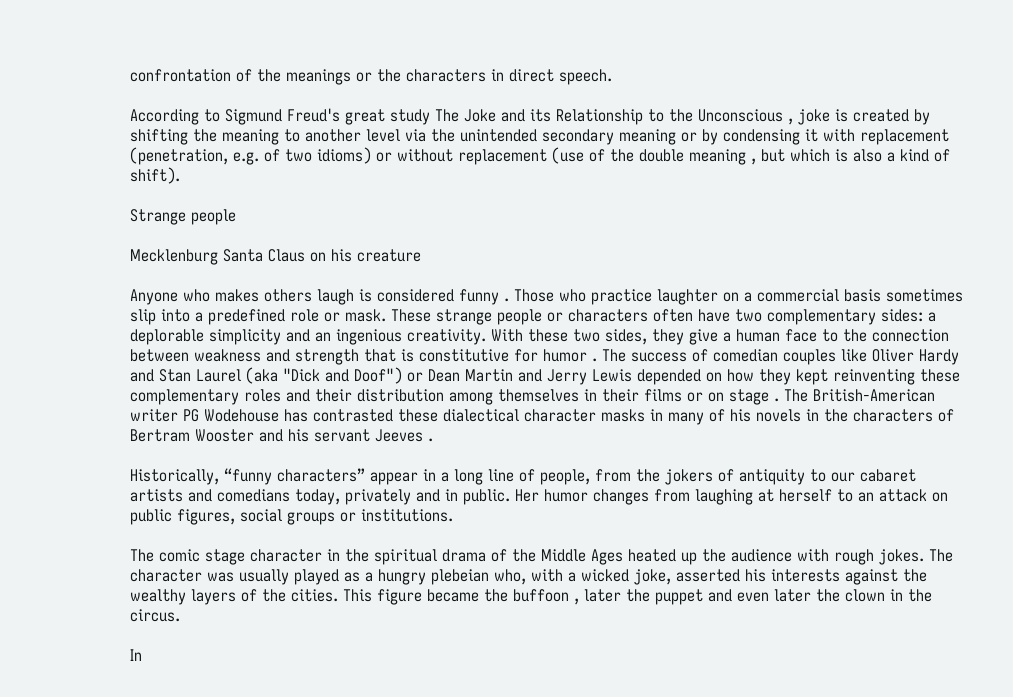confrontation of the meanings or the characters in direct speech.

According to Sigmund Freud's great study The Joke and its Relationship to the Unconscious , joke is created by shifting the meaning to another level via the unintended secondary meaning or by condensing it with replacement (penetration, e.g. of two idioms) or without replacement (use of the double meaning , but which is also a kind of shift).

Strange people

Mecklenburg Santa Claus on his creature

Anyone who makes others laugh is considered funny . Those who practice laughter on a commercial basis sometimes slip into a predefined role or mask. These strange people or characters often have two complementary sides: a deplorable simplicity and an ingenious creativity. With these two sides, they give a human face to the connection between weakness and strength that is constitutive for humor . The success of comedian couples like Oliver Hardy and Stan Laurel (aka "Dick and Doof") or Dean Martin and Jerry Lewis depended on how they kept reinventing these complementary roles and their distribution among themselves in their films or on stage . The British-American writer PG Wodehouse has contrasted these dialectical character masks in many of his novels in the characters of Bertram Wooster and his servant Jeeves .

Historically, “funny characters” appear in a long line of people, from the jokers of antiquity to our cabaret artists and comedians today, privately and in public. Her humor changes from laughing at herself to an attack on public figures, social groups or institutions.

The comic stage character in the spiritual drama of the Middle Ages heated up the audience with rough jokes. The character was usually played as a hungry plebeian who, with a wicked joke, asserted his interests against the wealthy layers of the cities. This figure became the buffoon , later the puppet and even later the clown in the circus.

In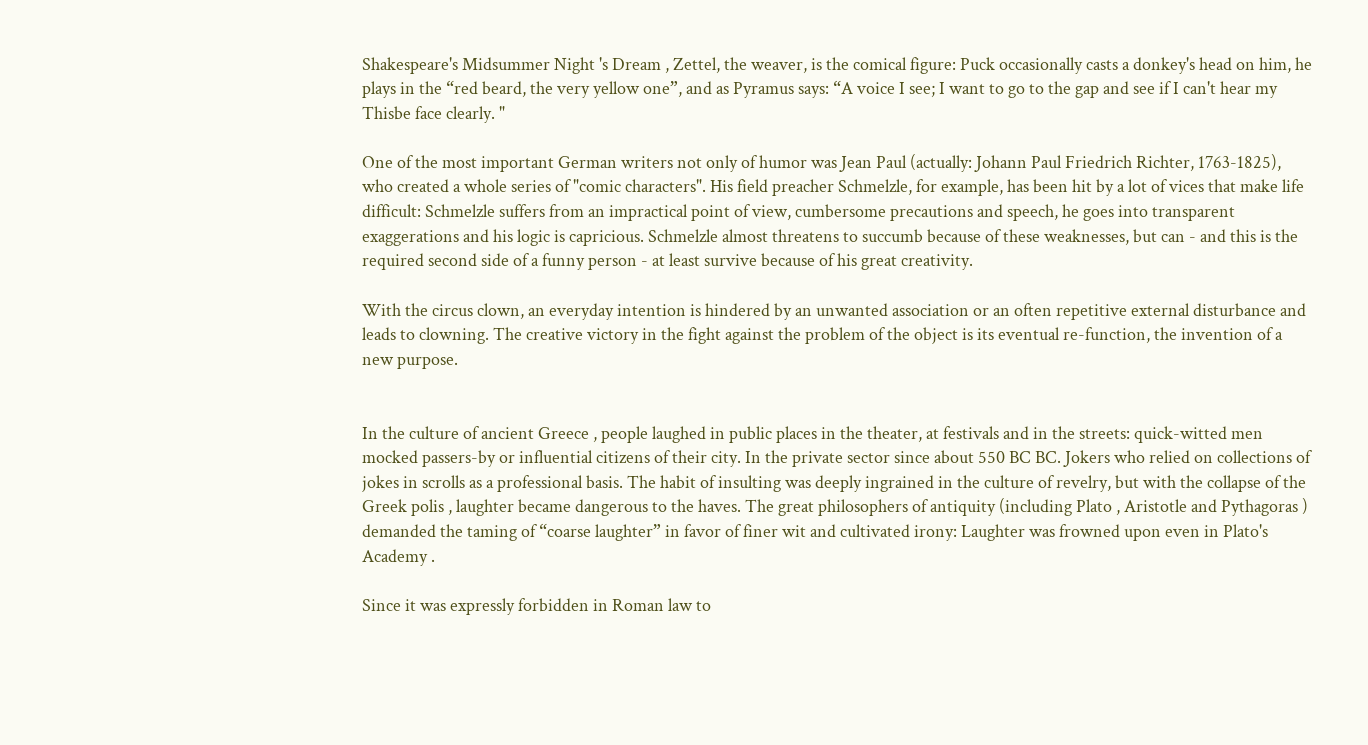Shakespeare's Midsummer Night 's Dream , Zettel, the weaver, is the comical figure: Puck occasionally casts a donkey's head on him, he plays in the “red beard, the very yellow one”, and as Pyramus says: “A voice I see; I want to go to the gap and see if I can't hear my Thisbe face clearly. "

One of the most important German writers not only of humor was Jean Paul (actually: Johann Paul Friedrich Richter, 1763-1825), who created a whole series of "comic characters". His field preacher Schmelzle, for example, has been hit by a lot of vices that make life difficult: Schmelzle suffers from an impractical point of view, cumbersome precautions and speech, he goes into transparent exaggerations and his logic is capricious. Schmelzle almost threatens to succumb because of these weaknesses, but can - and this is the required second side of a funny person - at least survive because of his great creativity.

With the circus clown, an everyday intention is hindered by an unwanted association or an often repetitive external disturbance and leads to clowning. The creative victory in the fight against the problem of the object is its eventual re-function, the invention of a new purpose.


In the culture of ancient Greece , people laughed in public places in the theater, at festivals and in the streets: quick-witted men mocked passers-by or influential citizens of their city. In the private sector since about 550 BC BC. Jokers who relied on collections of jokes in scrolls as a professional basis. The habit of insulting was deeply ingrained in the culture of revelry, but with the collapse of the Greek polis , laughter became dangerous to the haves. The great philosophers of antiquity (including Plato , Aristotle and Pythagoras ) demanded the taming of “coarse laughter” in favor of finer wit and cultivated irony: Laughter was frowned upon even in Plato's Academy .

Since it was expressly forbidden in Roman law to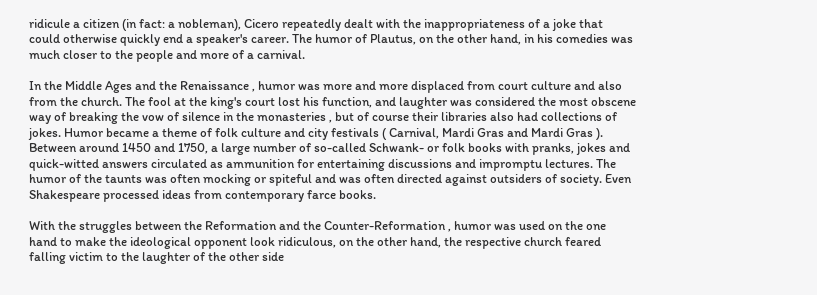ridicule a citizen (in fact: a nobleman), Cicero repeatedly dealt with the inappropriateness of a joke that could otherwise quickly end a speaker's career. The humor of Plautus, on the other hand, in his comedies was much closer to the people and more of a carnival.

In the Middle Ages and the Renaissance , humor was more and more displaced from court culture and also from the church. The fool at the king's court lost his function, and laughter was considered the most obscene way of breaking the vow of silence in the monasteries , but of course their libraries also had collections of jokes. Humor became a theme of folk culture and city festivals ( Carnival, Mardi Gras and Mardi Gras ). Between around 1450 and 1750, a large number of so-called Schwank- or folk books with pranks, jokes and quick-witted answers circulated as ammunition for entertaining discussions and impromptu lectures. The humor of the taunts was often mocking or spiteful and was often directed against outsiders of society. Even Shakespeare processed ideas from contemporary farce books.

With the struggles between the Reformation and the Counter-Reformation , humor was used on the one hand to make the ideological opponent look ridiculous, on the other hand, the respective church feared falling victim to the laughter of the other side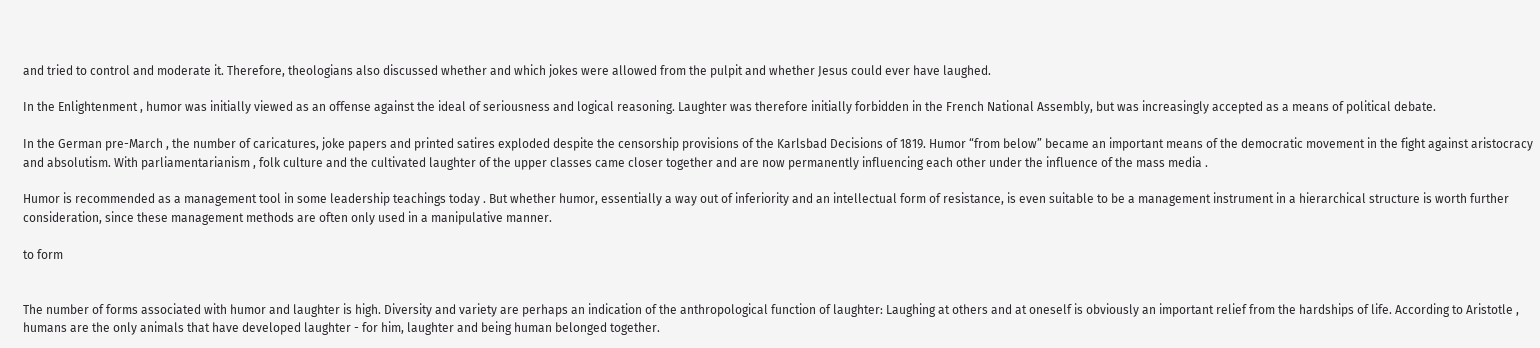and tried to control and moderate it. Therefore, theologians also discussed whether and which jokes were allowed from the pulpit and whether Jesus could ever have laughed.

In the Enlightenment , humor was initially viewed as an offense against the ideal of seriousness and logical reasoning. Laughter was therefore initially forbidden in the French National Assembly, but was increasingly accepted as a means of political debate.

In the German pre-March , the number of caricatures, joke papers and printed satires exploded despite the censorship provisions of the Karlsbad Decisions of 1819. Humor “from below” became an important means of the democratic movement in the fight against aristocracy and absolutism. With parliamentarianism , folk culture and the cultivated laughter of the upper classes came closer together and are now permanently influencing each other under the influence of the mass media .

Humor is recommended as a management tool in some leadership teachings today . But whether humor, essentially a way out of inferiority and an intellectual form of resistance, is even suitable to be a management instrument in a hierarchical structure is worth further consideration, since these management methods are often only used in a manipulative manner.

to form


The number of forms associated with humor and laughter is high. Diversity and variety are perhaps an indication of the anthropological function of laughter: Laughing at others and at oneself is obviously an important relief from the hardships of life. According to Aristotle , humans are the only animals that have developed laughter - for him, laughter and being human belonged together.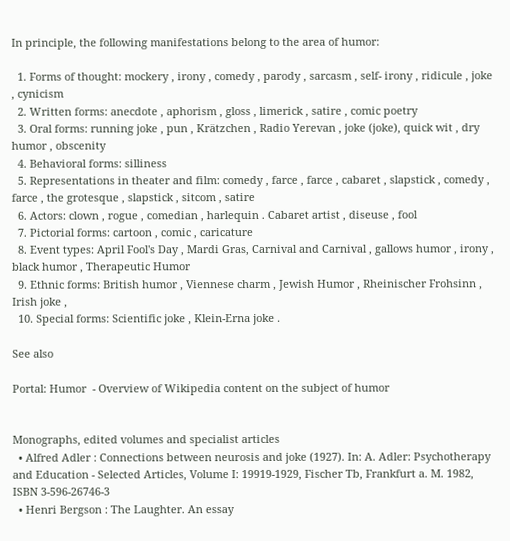In principle, the following manifestations belong to the area of humor:

  1. Forms of thought: mockery , irony , comedy , parody , sarcasm , self- irony , ridicule , joke , cynicism
  2. Written forms: anecdote , aphorism , gloss , limerick , satire , comic poetry
  3. Oral forms: running joke , pun , Krätzchen , Radio Yerevan , joke (joke), quick wit , dry humor , obscenity
  4. Behavioral forms: silliness
  5. Representations in theater and film: comedy , farce , farce , cabaret , slapstick , comedy , farce , the grotesque , slapstick , sitcom , satire
  6. Actors: clown , rogue , comedian , harlequin . Cabaret artist , diseuse , fool
  7. Pictorial forms: cartoon , comic , caricature
  8. Event types: April Fool's Day , Mardi Gras, Carnival and Carnival , gallows humor , irony , black humor , Therapeutic Humor
  9. Ethnic forms: British humor , Viennese charm , Jewish Humor , Rheinischer Frohsinn , Irish joke ,
  10. Special forms: Scientific joke , Klein-Erna joke .

See also

Portal: Humor  - Overview of Wikipedia content on the subject of humor


Monographs, edited volumes and specialist articles
  • Alfred Adler : Connections between neurosis and joke (1927). In: A. Adler: Psychotherapy and Education - Selected Articles, Volume I: 19919-1929, Fischer Tb, Frankfurt a. M. 1982, ISBN 3-596-26746-3
  • Henri Bergson : The Laughter. An essay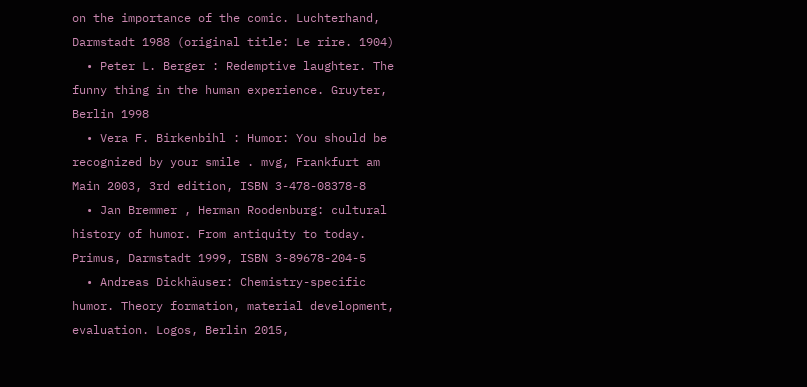on the importance of the comic. Luchterhand, Darmstadt 1988 (original title: Le rire. 1904)
  • Peter L. Berger : Redemptive laughter. The funny thing in the human experience. Gruyter, Berlin 1998
  • Vera F. Birkenbihl : Humor: You should be recognized by your smile . mvg, Frankfurt am Main 2003, 3rd edition, ISBN 3-478-08378-8
  • Jan Bremmer , Herman Roodenburg: cultural history of humor. From antiquity to today. Primus, Darmstadt 1999, ISBN 3-89678-204-5
  • Andreas Dickhäuser: Chemistry-specific humor. Theory formation, material development, evaluation. Logos, Berlin 2015,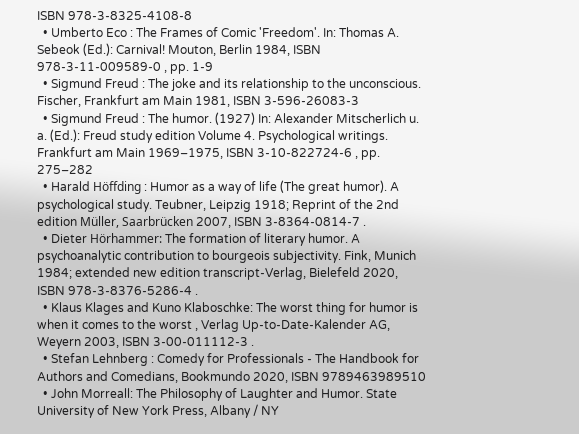ISBN 978-3-8325-4108-8
  • Umberto Eco : The Frames of Comic 'Freedom'. In: Thomas A. Sebeok (Ed.): Carnival! Mouton, Berlin 1984, ISBN 978-3-11-009589-0 , pp. 1-9
  • Sigmund Freud : The joke and its relationship to the unconscious. Fischer, Frankfurt am Main 1981, ISBN 3-596-26083-3
  • Sigmund Freud : The humor. (1927) In: Alexander Mitscherlich u. a. (Ed.): Freud study edition Volume 4. Psychological writings. Frankfurt am Main 1969–1975, ISBN 3-10-822724-6 , pp. 275–282
  • Harald Höffding : Humor as a way of life (The great humor). A psychological study. Teubner, Leipzig 1918; Reprint of the 2nd edition Müller, Saarbrücken 2007, ISBN 3-8364-0814-7 .
  • Dieter Hörhammer: The formation of literary humor. A psychoanalytic contribution to bourgeois subjectivity. Fink, Munich 1984; extended new edition transcript-Verlag, Bielefeld 2020, ISBN 978-3-8376-5286-4 .
  • Klaus Klages and Kuno Klaboschke: The worst thing for humor is when it comes to the worst , Verlag Up-to-Date-Kalender AG, Weyern 2003, ISBN 3-00-011112-3 .
  • Stefan Lehnberg : Comedy for Professionals - The Handbook for Authors and Comedians, Bookmundo 2020, ISBN 9789463989510
  • John Morreall: The Philosophy of Laughter and Humor. State University of New York Press, Albany / NY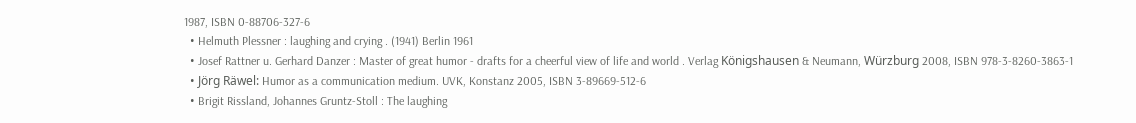1987, ISBN 0-88706-327-6
  • Helmuth Plessner : laughing and crying . (1941) Berlin 1961
  • Josef Rattner u. Gerhard Danzer : Master of great humor - drafts for a cheerful view of life and world . Verlag Königshausen & Neumann, Würzburg 2008, ISBN 978-3-8260-3863-1
  • Jörg Räwel: Humor as a communication medium. UVK, Konstanz 2005, ISBN 3-89669-512-6
  • Brigit Rissland, Johannes Gruntz-Stoll : The laughing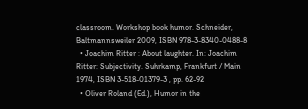classroom. Workshop book humor. Schneider, Baltmannsweiler 2009, ISBN 978-3-8340-0488-8
  • Joachim Ritter : About laughter. In: Joachim Ritter: Subjectivity. Suhrkamp, Frankfurt / Main 1974, ISBN 3-518-01379-3 , pp. 62-92
  • Oliver Roland (Ed.), Humor in the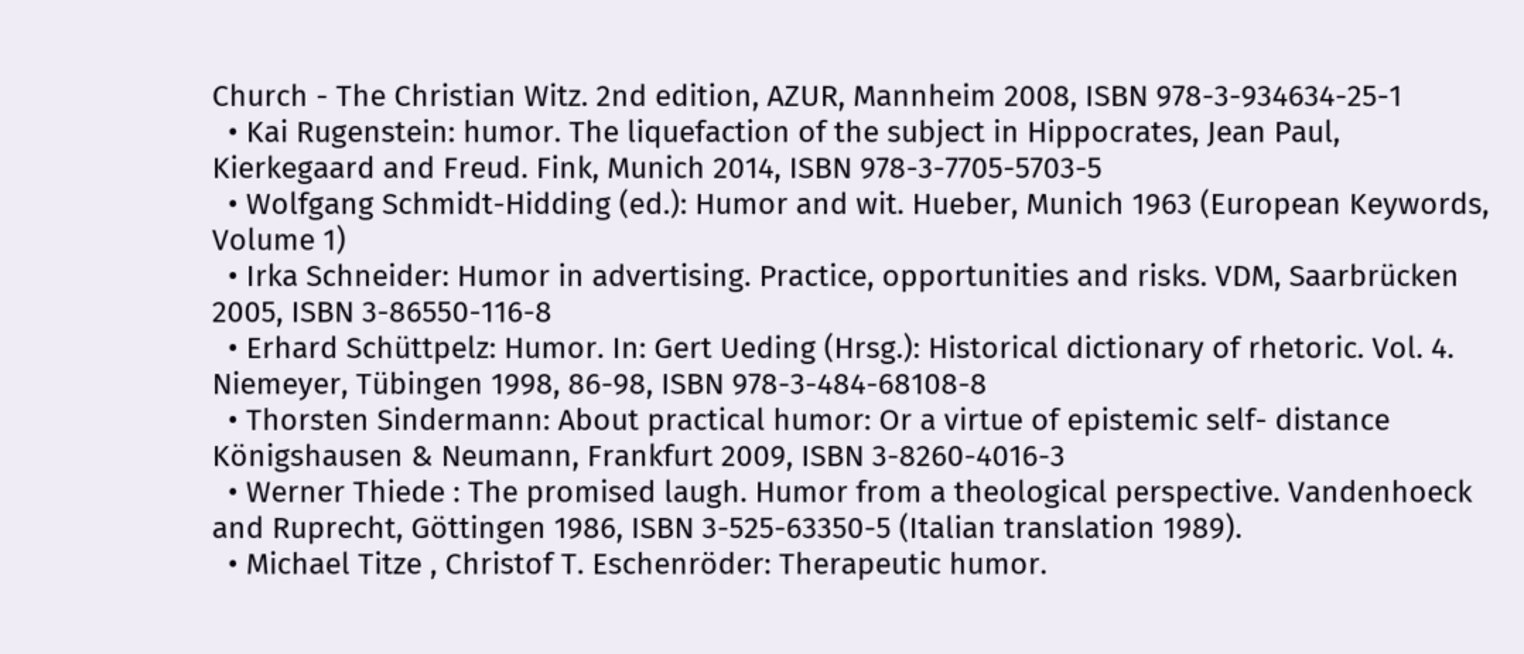Church - The Christian Witz. 2nd edition, AZUR, Mannheim 2008, ISBN 978-3-934634-25-1
  • Kai Rugenstein: humor. The liquefaction of the subject in Hippocrates, Jean Paul, Kierkegaard and Freud. Fink, Munich 2014, ISBN 978-3-7705-5703-5
  • Wolfgang Schmidt-Hidding (ed.): Humor and wit. Hueber, Munich 1963 (European Keywords, Volume 1)
  • Irka Schneider: Humor in advertising. Practice, opportunities and risks. VDM, Saarbrücken 2005, ISBN 3-86550-116-8
  • Erhard Schüttpelz: Humor. In: Gert Ueding (Hrsg.): Historical dictionary of rhetoric. Vol. 4. Niemeyer, Tübingen 1998, 86-98, ISBN 978-3-484-68108-8
  • Thorsten Sindermann: About practical humor: Or a virtue of epistemic self- distance Königshausen & Neumann, Frankfurt 2009, ISBN 3-8260-4016-3
  • Werner Thiede : The promised laugh. Humor from a theological perspective. Vandenhoeck and Ruprecht, Göttingen 1986, ISBN 3-525-63350-5 (Italian translation 1989).
  • Michael Titze , Christof T. Eschenröder: Therapeutic humor.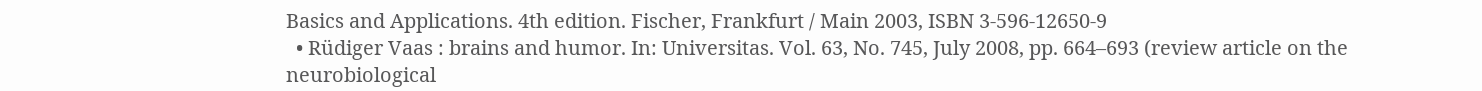Basics and Applications. 4th edition. Fischer, Frankfurt / Main 2003, ISBN 3-596-12650-9
  • Rüdiger Vaas : brains and humor. In: Universitas. Vol. 63, No. 745, July 2008, pp. 664–693 (review article on the neurobiological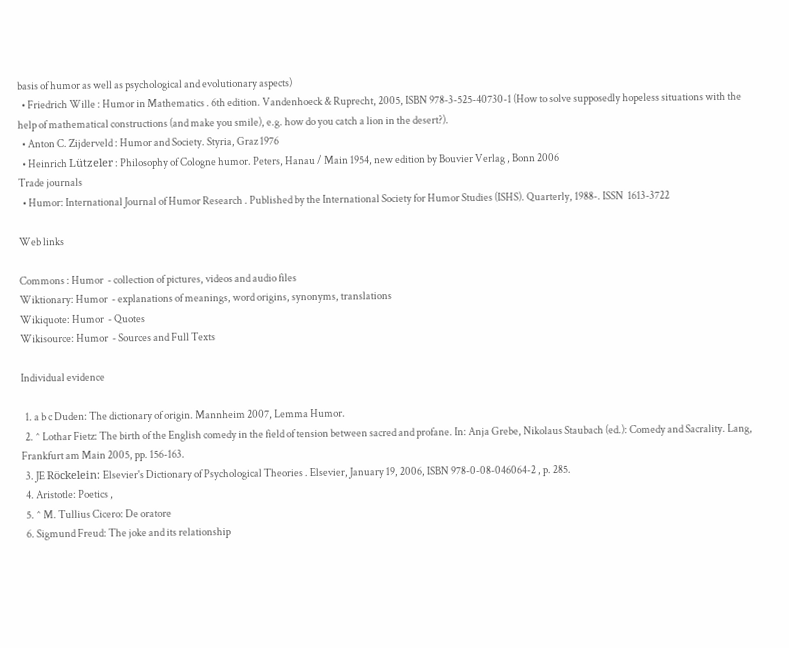basis of humor as well as psychological and evolutionary aspects)
  • Friedrich Wille : Humor in Mathematics . 6th edition. Vandenhoeck & Ruprecht, 2005, ISBN 978-3-525-40730-1 (How to solve supposedly hopeless situations with the help of mathematical constructions (and make you smile), e.g. how do you catch a lion in the desert?).
  • Anton C. Zijderveld : Humor and Society. Styria, Graz 1976
  • Heinrich Lützeler : Philosophy of Cologne humor. Peters, Hanau / Main 1954, new edition by Bouvier Verlag , Bonn 2006
Trade journals
  • Humor: International Journal of Humor Research . Published by the International Society for Humor Studies (ISHS). Quarterly, 1988-. ISSN  1613-3722

Web links

Commons : Humor  - collection of pictures, videos and audio files
Wiktionary: Humor  - explanations of meanings, word origins, synonyms, translations
Wikiquote: Humor  - Quotes
Wikisource: Humor  - Sources and Full Texts

Individual evidence

  1. a b c Duden: The dictionary of origin. Mannheim 2007, Lemma Humor.
  2. ^ Lothar Fietz: The birth of the English comedy in the field of tension between sacred and profane. In: Anja Grebe, Nikolaus Staubach (ed.): Comedy and Sacrality. Lang, Frankfurt am Main 2005, pp. 156-163.
  3. JE Röckelein: Elsevier's Dictionary of Psychological Theories . Elsevier, January 19, 2006, ISBN 978-0-08-046064-2 , p. 285.
  4. Aristotle: Poetics ,
  5. ^ M. Tullius Cicero: De oratore
  6. Sigmund Freud: The joke and its relationship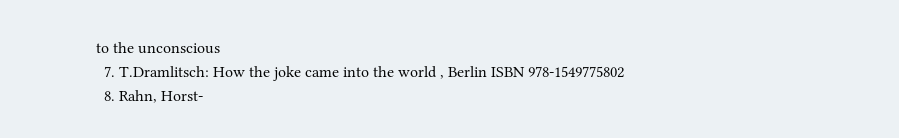to the unconscious
  7. T.Dramlitsch: How the joke came into the world , Berlin ISBN 978-1549775802
  8. Rahn, Horst-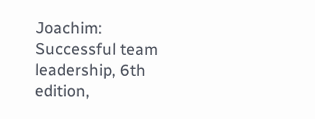Joachim: Successful team leadership, 6th edition,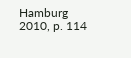Hamburg 2010, p. 114